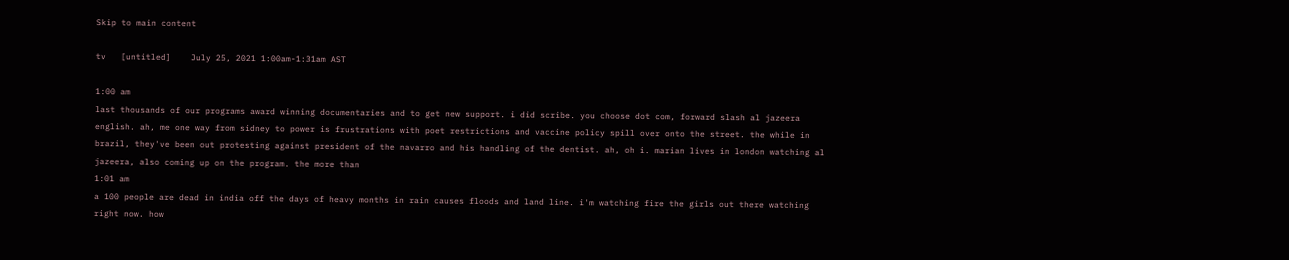Skip to main content

tv   [untitled]    July 25, 2021 1:00am-1:31am AST

1:00 am
last thousands of our programs award winning documentaries and to get new support. i did scribe. you choose dot com, forward slash al jazeera english. ah, me one way from sidney to power is frustrations with poet restrictions and vaccine policy spill over onto the street. the while in brazil, they've been out protesting against president of the navarro and his handling of the dentist. ah, oh i. marian lives in london watching al jazeera, also coming up on the program. the more than
1:01 am
a 100 people are dead in india off the days of heavy months in rain causes floods and land line. i'm watching fire the girls out there watching right now. how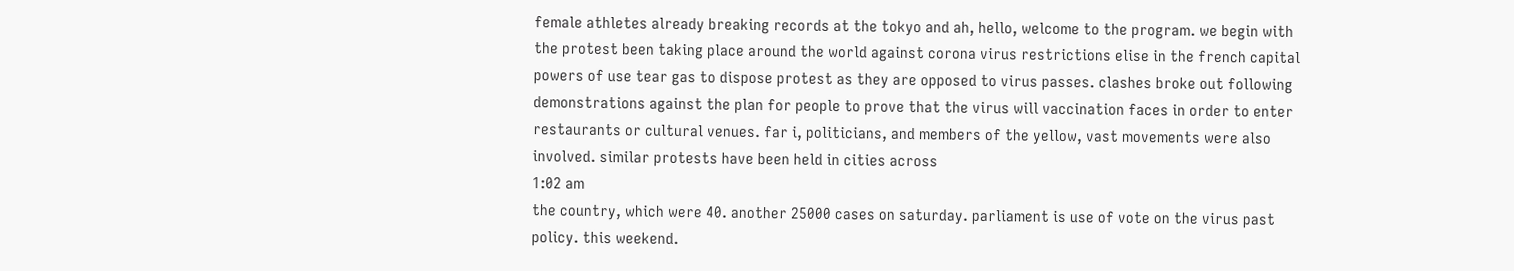female athletes already breaking records at the tokyo and ah, hello, welcome to the program. we begin with the protest been taking place around the world against corona virus restrictions elise in the french capital powers of use tear gas to dispose protest as they are opposed to virus passes. clashes broke out following demonstrations against the plan for people to prove that the virus will vaccination faces in order to enter restaurants or cultural venues. far i, politicians, and members of the yellow, vast movements were also involved. similar protests have been held in cities across
1:02 am
the country, which were 40. another 25000 cases on saturday. parliament is use of vote on the virus past policy. this weekend.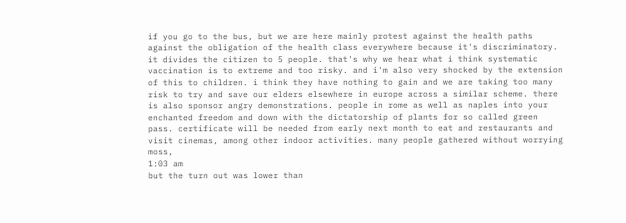if you go to the bus, but we are here mainly protest against the health paths against the obligation of the health class everywhere because it's discriminatory. it divides the citizen to 5 people. that's why we hear what i think systematic vaccination is to extreme and too risky. and i'm also very shocked by the extension of this to children. i think they have nothing to gain and we are taking too many risk to try and save our elders elsewhere in europe across a similar scheme. there is also sponsor angry demonstrations. people in rome as well as naples into your enchanted freedom and down with the dictatorship of plants for so called green pass. certificate will be needed from early next month to eat and restaurants and visit cinemas, among other indoor activities. many people gathered without worrying moss,
1:03 am
but the turn out was lower than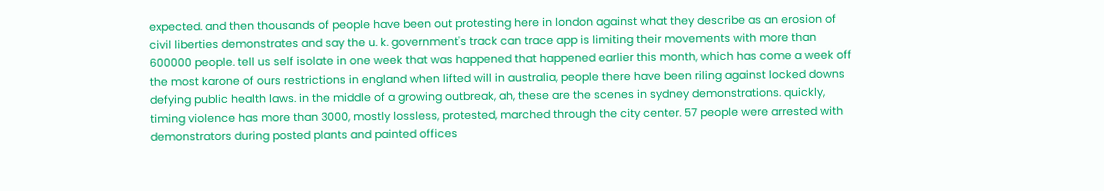expected. and then thousands of people have been out protesting here in london against what they describe as an erosion of civil liberties demonstrates and say the u. k. government's track can trace app is limiting their movements with more than 600000 people. tell us self isolate in one week that was happened that happened earlier this month, which has come a week off the most karone of ours restrictions in england when lifted will in australia, people there have been riling against locked downs defying public health laws. in the middle of a growing outbreak, ah, these are the scenes in sydney demonstrations. quickly, timing violence has more than 3000, mostly lossless, protested, marched through the city center. 57 people were arrested with demonstrators during posted plants and painted offices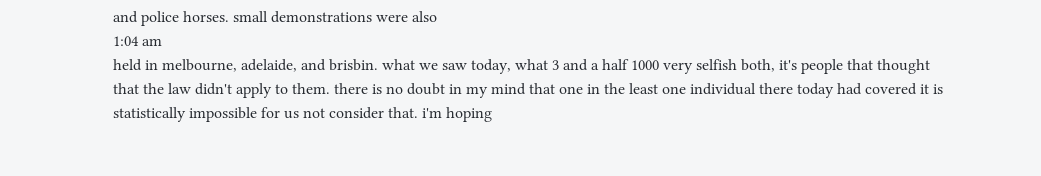and police horses. small demonstrations were also
1:04 am
held in melbourne, adelaide, and brisbin. what we saw today, what 3 and a half 1000 very selfish both, it's people that thought that the law didn't apply to them. there is no doubt in my mind that one in the least one individual there today had covered it is statistically impossible for us not consider that. i'm hoping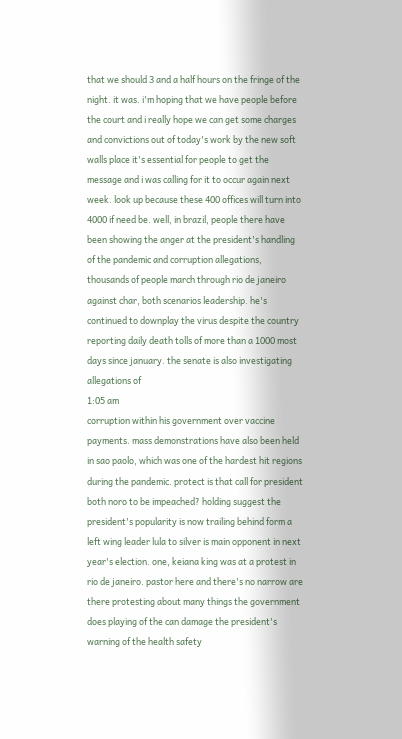that we should 3 and a half hours on the fringe of the night. it was. i'm hoping that we have people before the court and i really hope we can get some charges and convictions out of today's work by the new soft walls place it's essential for people to get the message and i was calling for it to occur again next week. look up because these 400 offices will turn into 4000 if need be. well, in brazil, people there have been showing the anger at the president's handling of the pandemic and corruption allegations, thousands of people march through rio de janeiro against char, both scenarios leadership. he's continued to downplay the virus despite the country reporting daily death tolls of more than a 1000 most days since january. the senate is also investigating allegations of
1:05 am
corruption within his government over vaccine payments. mass demonstrations have also been held in sao paolo, which was one of the hardest hit regions during the pandemic. protect is that call for president both noro to be impeached? holding suggest the president's popularity is now trailing behind form a left wing leader lula to silver is main opponent in next year's election. one, keiana king was at a protest in rio de janeiro. pastor here and there's no narrow are there protesting about many things the government does playing of the can damage the president's warning of the health safety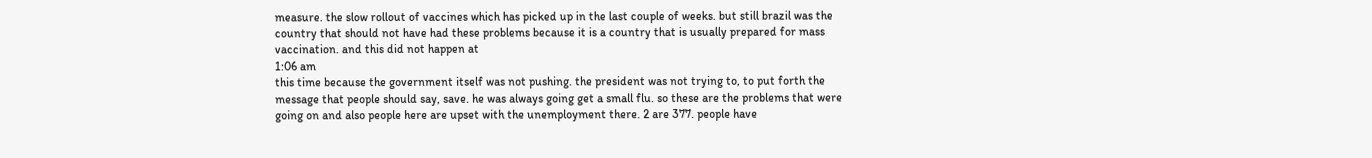measure. the slow rollout of vaccines which has picked up in the last couple of weeks. but still brazil was the country that should not have had these problems because it is a country that is usually prepared for mass vaccination. and this did not happen at
1:06 am
this time because the government itself was not pushing. the president was not trying to, to put forth the message that people should say, save. he was always going get a small flu. so these are the problems that were going on and also people here are upset with the unemployment there. 2 are 377. people have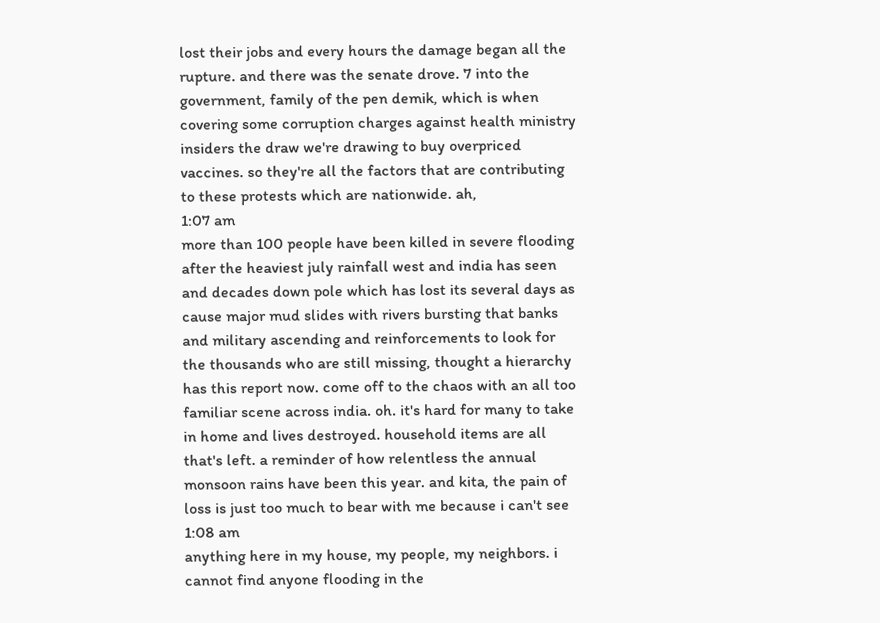lost their jobs and every hours the damage began all the rupture. and there was the senate drove. 7 into the government, family of the pen demik, which is when covering some corruption charges against health ministry insiders the draw we're drawing to buy overpriced vaccines. so they're all the factors that are contributing to these protests which are nationwide. ah,
1:07 am
more than 100 people have been killed in severe flooding after the heaviest july rainfall west and india has seen and decades down pole which has lost its several days as cause major mud slides with rivers bursting that banks and military ascending and reinforcements to look for the thousands who are still missing, thought a hierarchy has this report now. come off to the chaos with an all too familiar scene across india. oh. it's hard for many to take in home and lives destroyed. household items are all that's left. a reminder of how relentless the annual monsoon rains have been this year. and kita, the pain of loss is just too much to bear with me because i can't see
1:08 am
anything here in my house, my people, my neighbors. i cannot find anyone flooding in the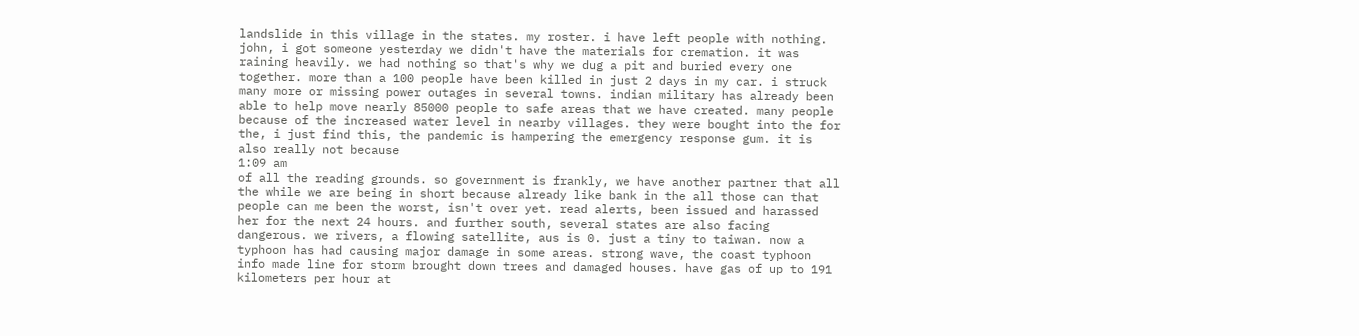landslide in this village in the states. my roster. i have left people with nothing. john, i got someone yesterday we didn't have the materials for cremation. it was raining heavily. we had nothing so that's why we dug a pit and buried every one together. more than a 100 people have been killed in just 2 days in my car. i struck many more or missing power outages in several towns. indian military has already been able to help move nearly 85000 people to safe areas that we have created. many people because of the increased water level in nearby villages. they were bought into the for the, i just find this, the pandemic is hampering the emergency response gum. it is also really not because
1:09 am
of all the reading grounds. so government is frankly, we have another partner that all the while we are being in short because already like bank in the all those can that people can me been the worst, isn't over yet. read alerts, been issued and harassed her for the next 24 hours. and further south, several states are also facing dangerous. we rivers, a flowing satellite, aus is 0. just a tiny to taiwan. now a typhoon has had causing major damage in some areas. strong wave, the coast typhoon info made line for storm brought down trees and damaged houses. have gas of up to 191 kilometers per hour at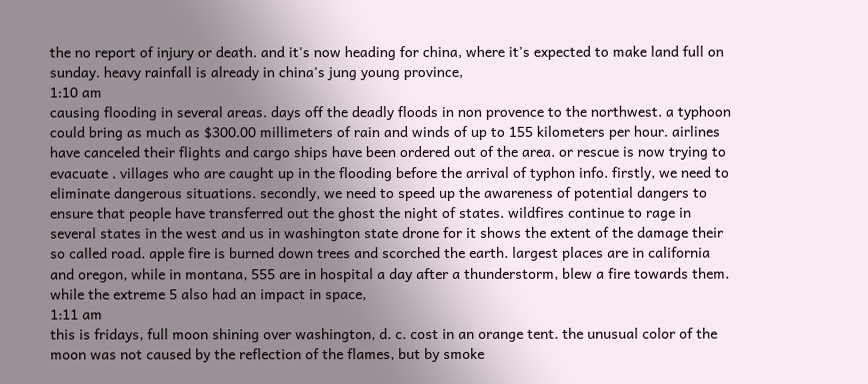the no report of injury or death. and it's now heading for china, where it's expected to make land full on sunday. heavy rainfall is already in china's jung young province,
1:10 am
causing flooding in several areas. days off the deadly floods in non provence to the northwest. a typhoon could bring as much as $300.00 millimeters of rain and winds of up to 155 kilometers per hour. airlines have canceled their flights and cargo ships have been ordered out of the area. or rescue is now trying to evacuate . villages who are caught up in the flooding before the arrival of typhon info. firstly, we need to eliminate dangerous situations. secondly, we need to speed up the awareness of potential dangers to ensure that people have transferred out the ghost the night of states. wildfires continue to rage in several states in the west and us in washington state drone for it shows the extent of the damage their so called road. apple fire is burned down trees and scorched the earth. largest places are in california and oregon, while in montana, 555 are in hospital a day after a thunderstorm, blew a fire towards them. while the extreme 5 also had an impact in space,
1:11 am
this is fridays, full moon shining over washington, d. c. cost in an orange tent. the unusual color of the moon was not caused by the reflection of the flames, but by smoke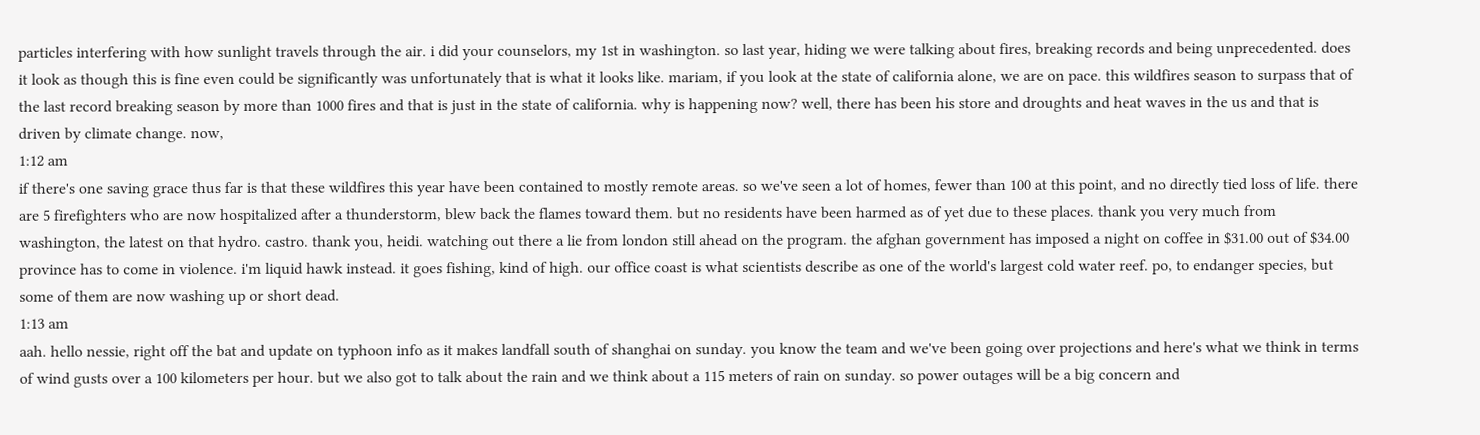particles interfering with how sunlight travels through the air. i did your counselors, my 1st in washington. so last year, hiding we were talking about fires, breaking records and being unprecedented. does it look as though this is fine even could be significantly was unfortunately that is what it looks like. mariam, if you look at the state of california alone, we are on pace. this wildfires season to surpass that of the last record breaking season by more than 1000 fires and that is just in the state of california. why is happening now? well, there has been his store and droughts and heat waves in the us and that is driven by climate change. now,
1:12 am
if there's one saving grace thus far is that these wildfires this year have been contained to mostly remote areas. so we've seen a lot of homes, fewer than 100 at this point, and no directly tied loss of life. there are 5 firefighters who are now hospitalized after a thunderstorm, blew back the flames toward them. but no residents have been harmed as of yet due to these places. thank you very much from washington, the latest on that hydro. castro. thank you, heidi. watching out there a lie from london still ahead on the program. the afghan government has imposed a night on coffee in $31.00 out of $34.00 province has to come in violence. i'm liquid hawk instead. it goes fishing, kind of high. our office coast is what scientists describe as one of the world's largest cold water reef. po, to endanger species, but some of them are now washing up or short dead.
1:13 am
aah. hello nessie, right off the bat and update on typhoon info as it makes landfall south of shanghai on sunday. you know the team and we've been going over projections and here's what we think in terms of wind gusts over a 100 kilometers per hour. but we also got to talk about the rain and we think about a 115 meters of rain on sunday. so power outages will be a big concern and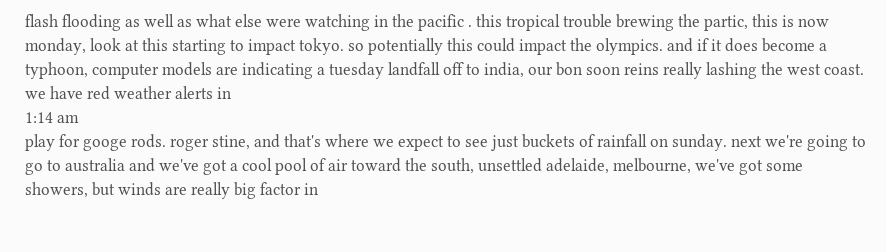flash flooding as well as what else were watching in the pacific . this tropical trouble brewing the partic, this is now monday, look at this starting to impact tokyo. so potentially this could impact the olympics. and if it does become a typhoon, computer models are indicating a tuesday landfall off to india, our bon soon reins really lashing the west coast. we have red weather alerts in
1:14 am
play for googe rods. roger stine, and that's where we expect to see just buckets of rainfall on sunday. next we're going to go to australia and we've got a cool pool of air toward the south, unsettled adelaide, melbourne, we've got some showers, but winds are really big factor in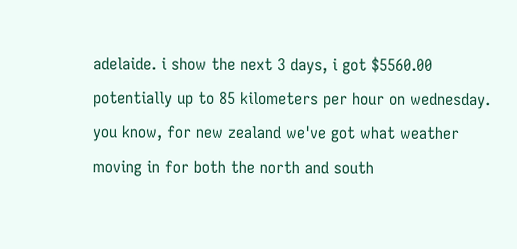adelaide. i show the next 3 days, i got $5560.00 potentially up to 85 kilometers per hour on wednesday. you know, for new zealand we've got what weather moving in for both the north and south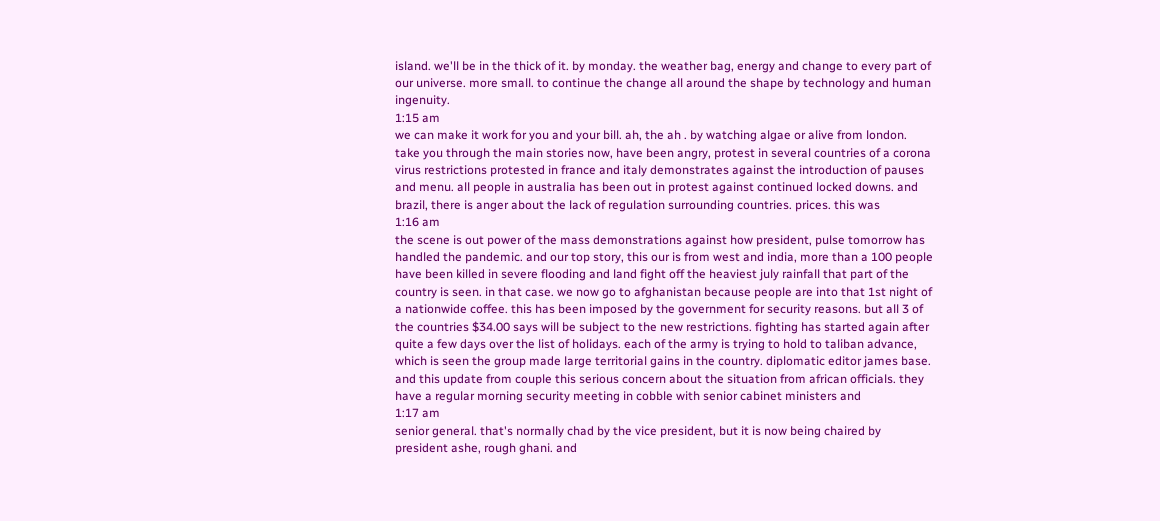island. we'll be in the thick of it. by monday. the weather bag, energy and change to every part of our universe. more small. to continue the change all around the shape by technology and human ingenuity.
1:15 am
we can make it work for you and your bill. ah, the ah . by watching algae or alive from london. take you through the main stories now, have been angry, protest in several countries of a corona virus restrictions protested in france and italy demonstrates against the introduction of pauses and menu. all people in australia has been out in protest against continued locked downs. and brazil, there is anger about the lack of regulation surrounding countries. prices. this was
1:16 am
the scene is out power of the mass demonstrations against how president, pulse tomorrow has handled the pandemic. and our top story, this our is from west and india, more than a 100 people have been killed in severe flooding and land fight off the heaviest july rainfall that part of the country is seen. in that case. we now go to afghanistan because people are into that 1st night of a nationwide coffee. this has been imposed by the government for security reasons. but all 3 of the countries $34.00 says will be subject to the new restrictions. fighting has started again after quite a few days over the list of holidays. each of the army is trying to hold to taliban advance, which is seen the group made large territorial gains in the country. diplomatic editor james base. and this update from couple this serious concern about the situation from african officials. they have a regular morning security meeting in cobble with senior cabinet ministers and
1:17 am
senior general. that's normally chad by the vice president, but it is now being chaired by president ashe, rough ghani. and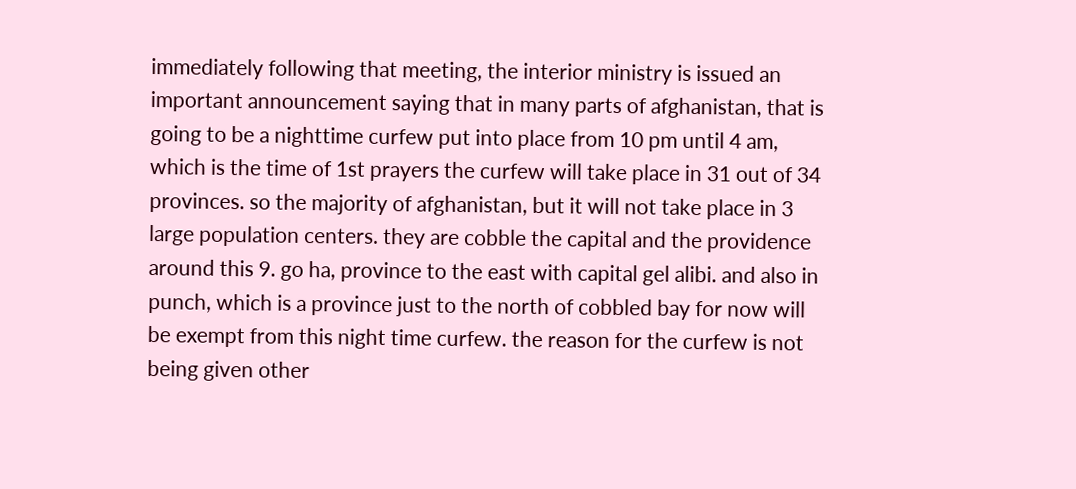immediately following that meeting, the interior ministry is issued an important announcement saying that in many parts of afghanistan, that is going to be a nighttime curfew put into place from 10 pm until 4 am, which is the time of 1st prayers the curfew will take place in 31 out of 34 provinces. so the majority of afghanistan, but it will not take place in 3 large population centers. they are cobble the capital and the providence around this 9. go ha, province to the east with capital gel alibi. and also in punch, which is a province just to the north of cobbled bay for now will be exempt from this night time curfew. the reason for the curfew is not being given other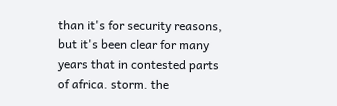than it's for security reasons, but it's been clear for many years that in contested parts of africa. storm. the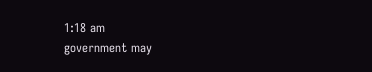1:18 am
government may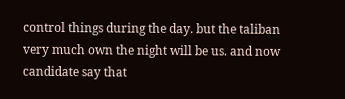control things during the day. but the taliban very much own the night will be us. and now candidate say that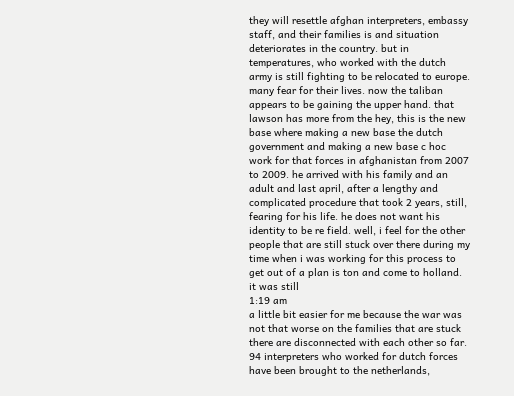they will resettle afghan interpreters, embassy staff, and their families is and situation deteriorates in the country. but in temperatures, who worked with the dutch army is still fighting to be relocated to europe. many fear for their lives. now the taliban appears to be gaining the upper hand. that lawson has more from the hey, this is the new base where making a new base the dutch government and making a new base c hoc work for that forces in afghanistan from 2007 to 2009. he arrived with his family and an adult and last april, after a lengthy and complicated procedure that took 2 years, still, fearing for his life. he does not want his identity to be re field. well, i feel for the other people that are still stuck over there during my time when i was working for this process to get out of a plan is ton and come to holland. it was still
1:19 am
a little bit easier for me because the war was not that worse on the families that are stuck there are disconnected with each other so far. 94 interpreters who worked for dutch forces have been brought to the netherlands,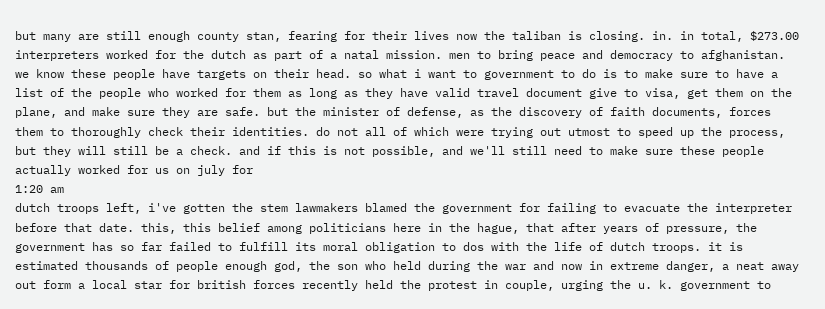but many are still enough county stan, fearing for their lives now the taliban is closing. in. in total, $273.00 interpreters worked for the dutch as part of a natal mission. men to bring peace and democracy to afghanistan. we know these people have targets on their head. so what i want to government to do is to make sure to have a list of the people who worked for them as long as they have valid travel document give to visa, get them on the plane, and make sure they are safe. but the minister of defense, as the discovery of faith documents, forces them to thoroughly check their identities. do not all of which were trying out utmost to speed up the process, but they will still be a check. and if this is not possible, and we'll still need to make sure these people actually worked for us on july for
1:20 am
dutch troops left, i've gotten the stem lawmakers blamed the government for failing to evacuate the interpreter before that date. this, this belief among politicians here in the hague, that after years of pressure, the government has so far failed to fulfill its moral obligation to dos with the life of dutch troops. it is estimated thousands of people enough god, the son who held during the war and now in extreme danger, a neat away out form a local star for british forces recently held the protest in couple, urging the u. k. government to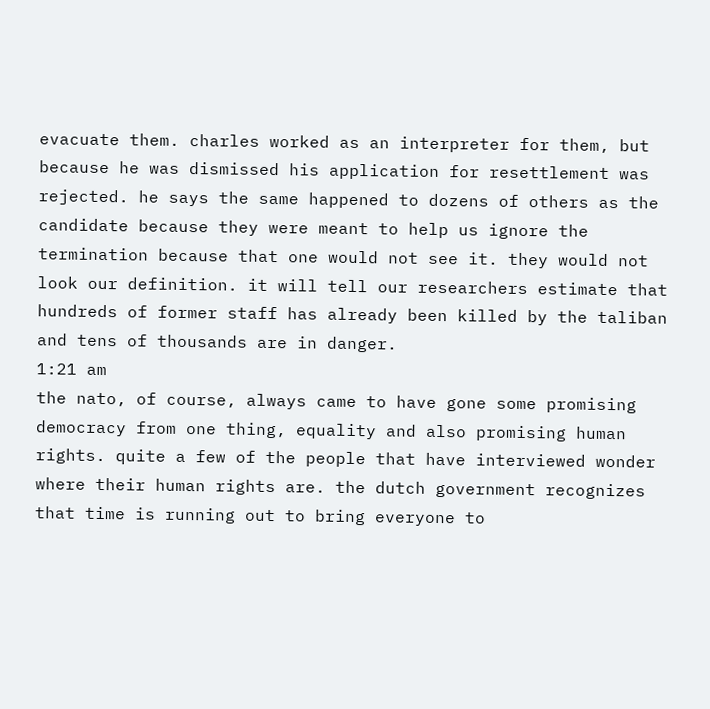evacuate them. charles worked as an interpreter for them, but because he was dismissed his application for resettlement was rejected. he says the same happened to dozens of others as the candidate because they were meant to help us ignore the termination because that one would not see it. they would not look our definition. it will tell our researchers estimate that hundreds of former staff has already been killed by the taliban and tens of thousands are in danger.
1:21 am
the nato, of course, always came to have gone some promising democracy from one thing, equality and also promising human rights. quite a few of the people that have interviewed wonder where their human rights are. the dutch government recognizes that time is running out to bring everyone to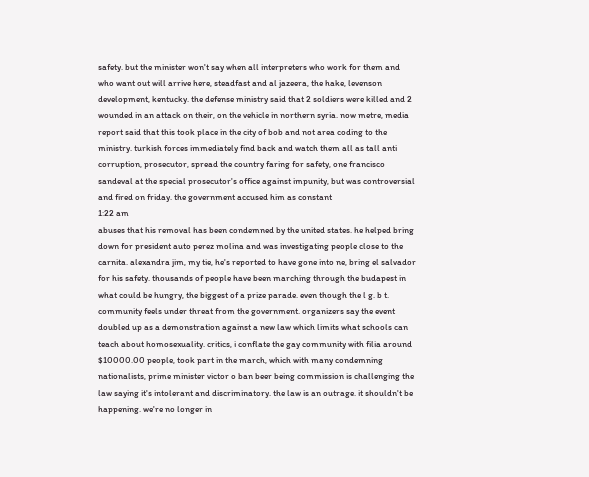safety. but the minister won't say when all interpreters who work for them and who want out will arrive here, steadfast and al jazeera, the hake, levenson development, kentucky. the defense ministry said that 2 soldiers were killed and 2 wounded in an attack on their, on the vehicle in northern syria. now metre, media report said that this took place in the city of bob and not area coding to the ministry. turkish forces immediately find back and watch them all as tall anti corruption, prosecutor, spread the country faring for safety, one francisco sandeval at the special prosecutor's office against impunity, but was controversial and fired on friday. the government accused him as constant
1:22 am
abuses that his removal has been condemned by the united states. he helped bring down for president auto perez molina and was investigating people close to the carnita. alexandra jim, my tie, he's reported to have gone into ne, bring el salvador for his safety. thousands of people have been marching through the budapest in what could be hungry, the biggest of a prize parade. even though the l g. b t. community feels under threat from the government. organizers say the event doubled up as a demonstration against a new law which limits what schools can teach about homosexuality. critics, i conflate the gay community with filia around $10000.00 people, took part in the march, which with many condemning nationalists, prime minister victor o ban beer being commission is challenging the law saying it's intolerant and discriminatory. the law is an outrage. it shouldn't be happening. we're no longer in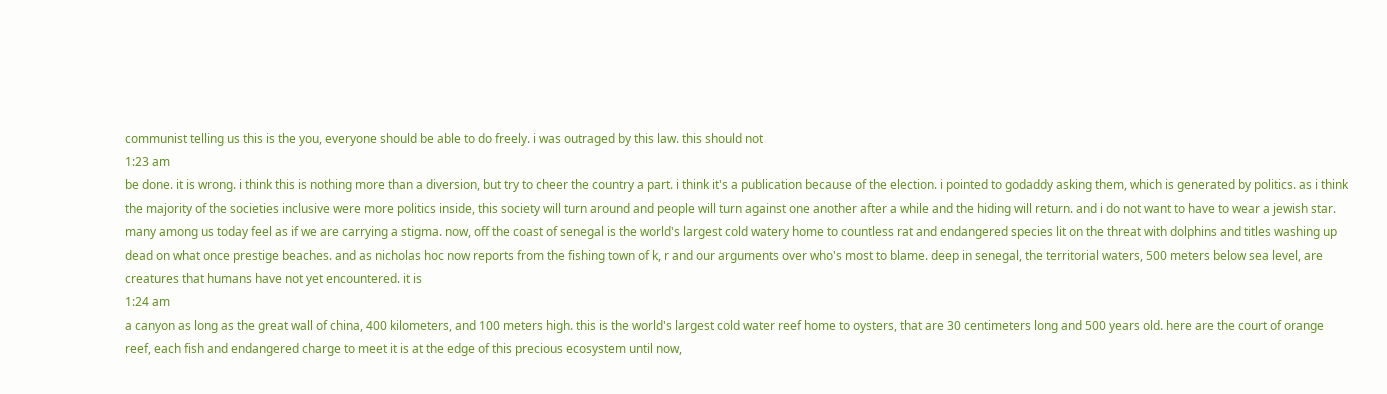communist telling us this is the you, everyone should be able to do freely. i was outraged by this law. this should not
1:23 am
be done. it is wrong. i think this is nothing more than a diversion, but try to cheer the country a part. i think it's a publication because of the election. i pointed to godaddy asking them, which is generated by politics. as i think the majority of the societies inclusive were more politics inside, this society will turn around and people will turn against one another after a while and the hiding will return. and i do not want to have to wear a jewish star. many among us today feel as if we are carrying a stigma. now, off the coast of senegal is the world's largest cold watery home to countless rat and endangered species lit on the threat with dolphins and titles washing up dead on what once prestige beaches. and as nicholas hoc now reports from the fishing town of k, r and our arguments over who's most to blame. deep in senegal, the territorial waters, 500 meters below sea level, are creatures that humans have not yet encountered. it is
1:24 am
a canyon as long as the great wall of china, 400 kilometers, and 100 meters high. this is the world's largest cold water reef home to oysters, that are 30 centimeters long and 500 years old. here are the court of orange reef, each fish and endangered charge to meet it is at the edge of this precious ecosystem until now,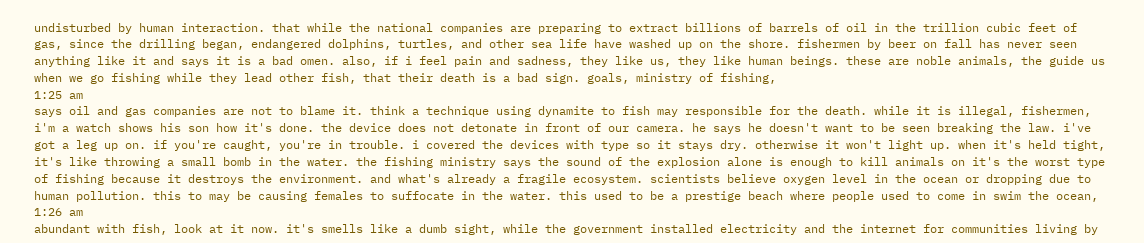undisturbed by human interaction. that while the national companies are preparing to extract billions of barrels of oil in the trillion cubic feet of gas, since the drilling began, endangered dolphins, turtles, and other sea life have washed up on the shore. fishermen by beer on fall has never seen anything like it and says it is a bad omen. also, if i feel pain and sadness, they like us, they like human beings. these are noble animals, the guide us when we go fishing while they lead other fish, that their death is a bad sign. goals, ministry of fishing,
1:25 am
says oil and gas companies are not to blame it. think a technique using dynamite to fish may responsible for the death. while it is illegal, fishermen, i'm a watch shows his son how it's done. the device does not detonate in front of our camera. he says he doesn't want to be seen breaking the law. i've got a leg up on. if you're caught, you're in trouble. i covered the devices with type so it stays dry. otherwise it won't light up. when it's held tight, it's like throwing a small bomb in the water. the fishing ministry says the sound of the explosion alone is enough to kill animals on it's the worst type of fishing because it destroys the environment. and what's already a fragile ecosystem. scientists believe oxygen level in the ocean or dropping due to human pollution. this to may be causing females to suffocate in the water. this used to be a prestige beach where people used to come in swim the ocean,
1:26 am
abundant with fish, look at it now. it's smells like a dumb sight, while the government installed electricity and the internet for communities living by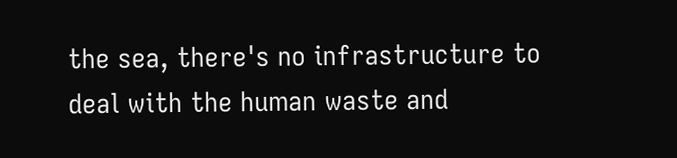the sea, there's no infrastructure to deal with the human waste and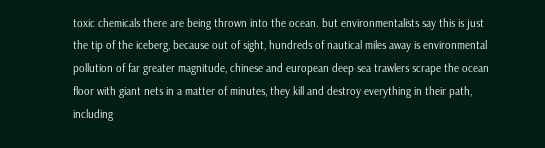toxic chemicals there are being thrown into the ocean. but environmentalists say this is just the tip of the iceberg, because out of sight, hundreds of nautical miles away is environmental pollution of far greater magnitude, chinese and european deep sea trawlers scrape the ocean floor with giant nets in a matter of minutes, they kill and destroy everything in their path, including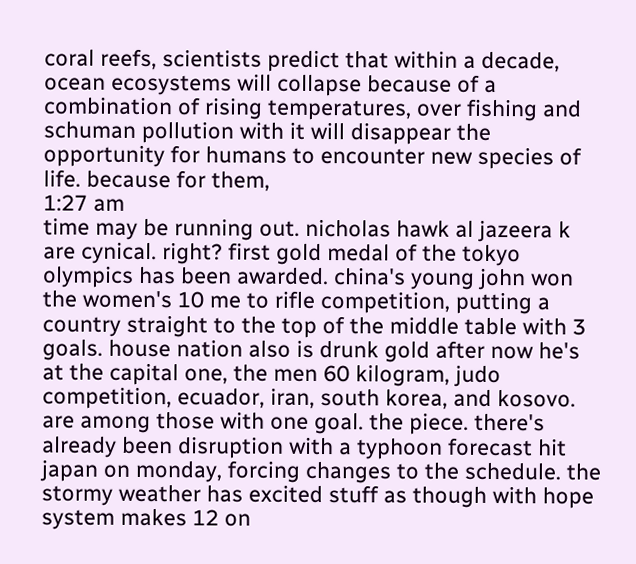coral reefs, scientists predict that within a decade, ocean ecosystems will collapse because of a combination of rising temperatures, over fishing and schuman pollution with it will disappear the opportunity for humans to encounter new species of life. because for them,
1:27 am
time may be running out. nicholas hawk al jazeera k are cynical. right? first gold medal of the tokyo olympics has been awarded. china's young john won the women's 10 me to rifle competition, putting a country straight to the top of the middle table with 3 goals. house nation also is drunk gold after now he's at the capital one, the men 60 kilogram, judo competition, ecuador, iran, south korea, and kosovo. are among those with one goal. the piece. there's already been disruption with a typhoon forecast hit japan on monday, forcing changes to the schedule. the stormy weather has excited stuff as though with hope system makes 12 on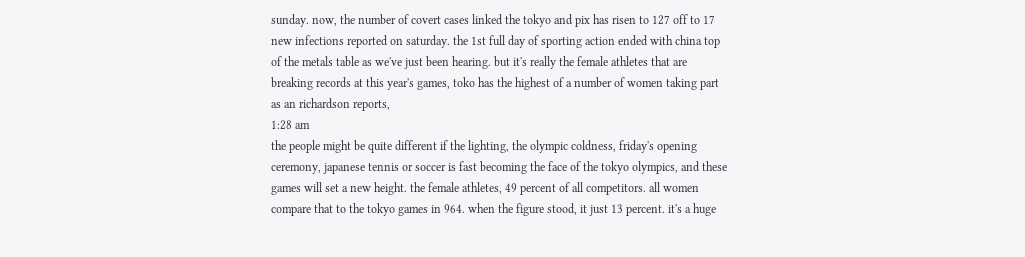sunday. now, the number of covert cases linked the tokyo and pix has risen to 127 off to 17 new infections reported on saturday. the 1st full day of sporting action ended with china top of the metals table as we've just been hearing. but it's really the female athletes that are breaking records at this year's games, toko has the highest of a number of women taking part as an richardson reports,
1:28 am
the people might be quite different if the lighting, the olympic coldness, friday's opening ceremony, japanese tennis or soccer is fast becoming the face of the tokyo olympics, and these games will set a new height. the female athletes, 49 percent of all competitors. all women compare that to the tokyo games in 964. when the figure stood, it just 13 percent. it's a huge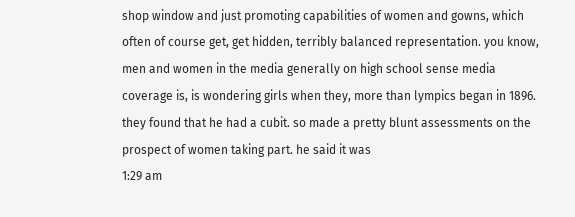shop window and just promoting capabilities of women and gowns, which often of course get, get hidden, terribly balanced representation. you know, men and women in the media generally on high school sense media coverage is, is wondering girls when they, more than lympics began in 1896. they found that he had a cubit. so made a pretty blunt assessments on the prospect of women taking part. he said it was
1:29 am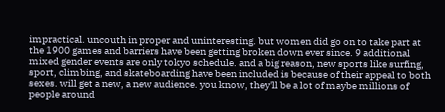impractical. uncouth in proper and uninteresting. but women did go on to take part at the 1900 games and barriers have been getting broken down ever since. 9 additional mixed gender events are only tokyo schedule. and a big reason, new sports like surfing, sport, climbing, and skateboarding have been included is because of their appeal to both sexes. will get a new, a new audience. you know, they'll be a lot of maybe millions of people around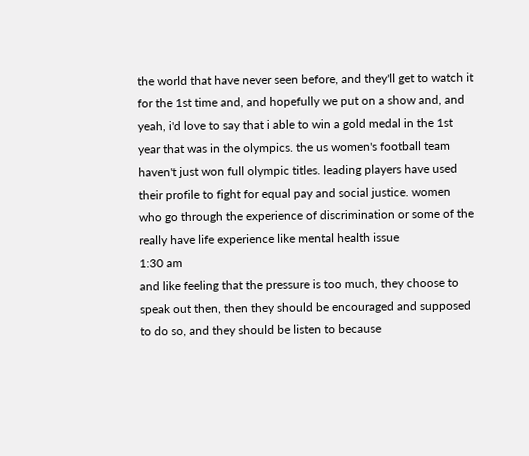the world that have never seen before, and they'll get to watch it for the 1st time and, and hopefully we put on a show and, and yeah, i'd love to say that i able to win a gold medal in the 1st year that was in the olympics. the us women's football team haven't just won full olympic titles. leading players have used their profile to fight for equal pay and social justice. women who go through the experience of discrimination or some of the really have life experience like mental health issue
1:30 am
and like feeling that the pressure is too much, they choose to speak out then, then they should be encouraged and supposed to do so, and they should be listen to because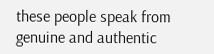these people speak from genuine and authentic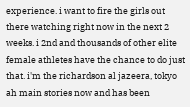experience. i want to fire the girls out there watching right now in the next 2 weeks. i 2nd and thousands of other elite female athletes have the chance to do just that. i'm the richardson al jazeera, tokyo ah main stories now and has been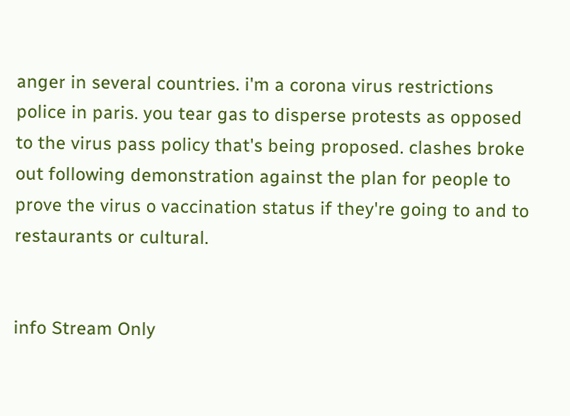anger in several countries. i'm a corona virus restrictions police in paris. you tear gas to disperse protests as opposed to the virus pass policy that's being proposed. clashes broke out following demonstration against the plan for people to prove the virus o vaccination status if they're going to and to restaurants or cultural.


info Stream Only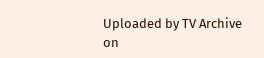Uploaded by TV Archive on